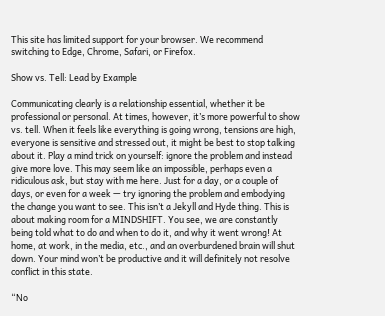This site has limited support for your browser. We recommend switching to Edge, Chrome, Safari, or Firefox.

Show vs. Tell: Lead by Example

Communicating clearly is a relationship essential, whether it be professional or personal. At times, however, it’s more powerful to show vs. tell. When it feels like everything is going wrong, tensions are high, everyone is sensitive and stressed out, it might be best to stop talking about it. Play a mind trick on yourself: ignore the problem and instead give more love. This may seem like an impossible, perhaps even a ridiculous ask, but stay with me here. Just for a day, or a couple of days, or even for a week — try ignoring the problem and embodying the change you want to see. This isn’t a Jekyll and Hyde thing. This is about making room for a MINDSHIFT. You see, we are constantly being told what to do and when to do it, and why it went wrong! At home, at work, in the media, etc., and an overburdened brain will shut down. Your mind won’t be productive and it will definitely not resolve conflict in this state.

“No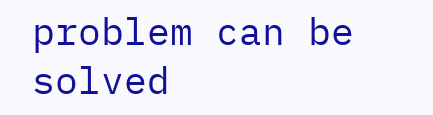problem can be solved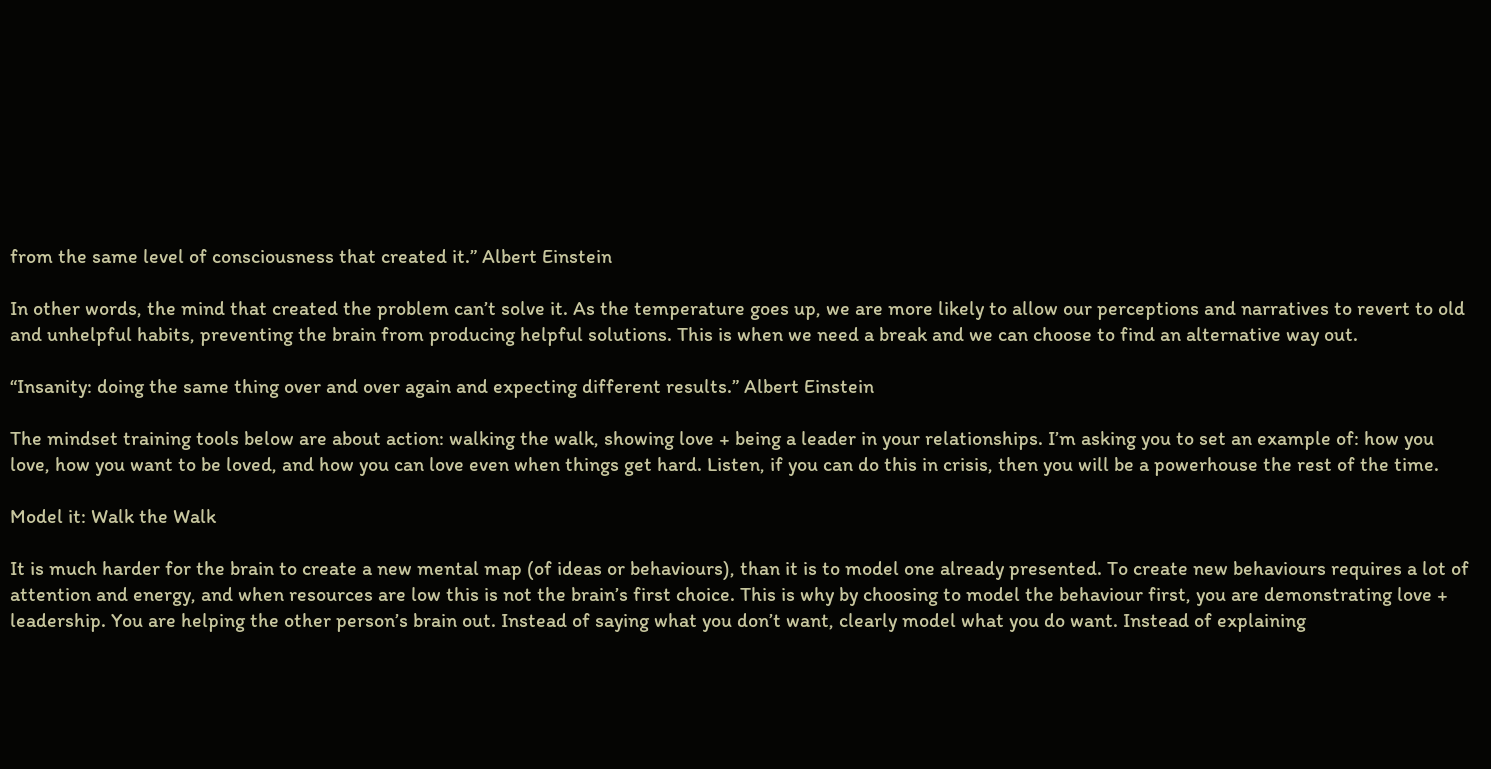from the same level of consciousness that created it.” Albert Einstein

In other words, the mind that created the problem can’t solve it. As the temperature goes up, we are more likely to allow our perceptions and narratives to revert to old and unhelpful habits, preventing the brain from producing helpful solutions. This is when we need a break and we can choose to find an alternative way out.

“Insanity: doing the same thing over and over again and expecting different results.” Albert Einstein

The mindset training tools below are about action: walking the walk, showing love + being a leader in your relationships. I’m asking you to set an example of: how you love, how you want to be loved, and how you can love even when things get hard. Listen, if you can do this in crisis, then you will be a powerhouse the rest of the time.

Model it: Walk the Walk

It is much harder for the brain to create a new mental map (of ideas or behaviours), than it is to model one already presented. To create new behaviours requires a lot of attention and energy, and when resources are low this is not the brain’s first choice. This is why by choosing to model the behaviour first, you are demonstrating love + leadership. You are helping the other person’s brain out. Instead of saying what you don’t want, clearly model what you do want. Instead of explaining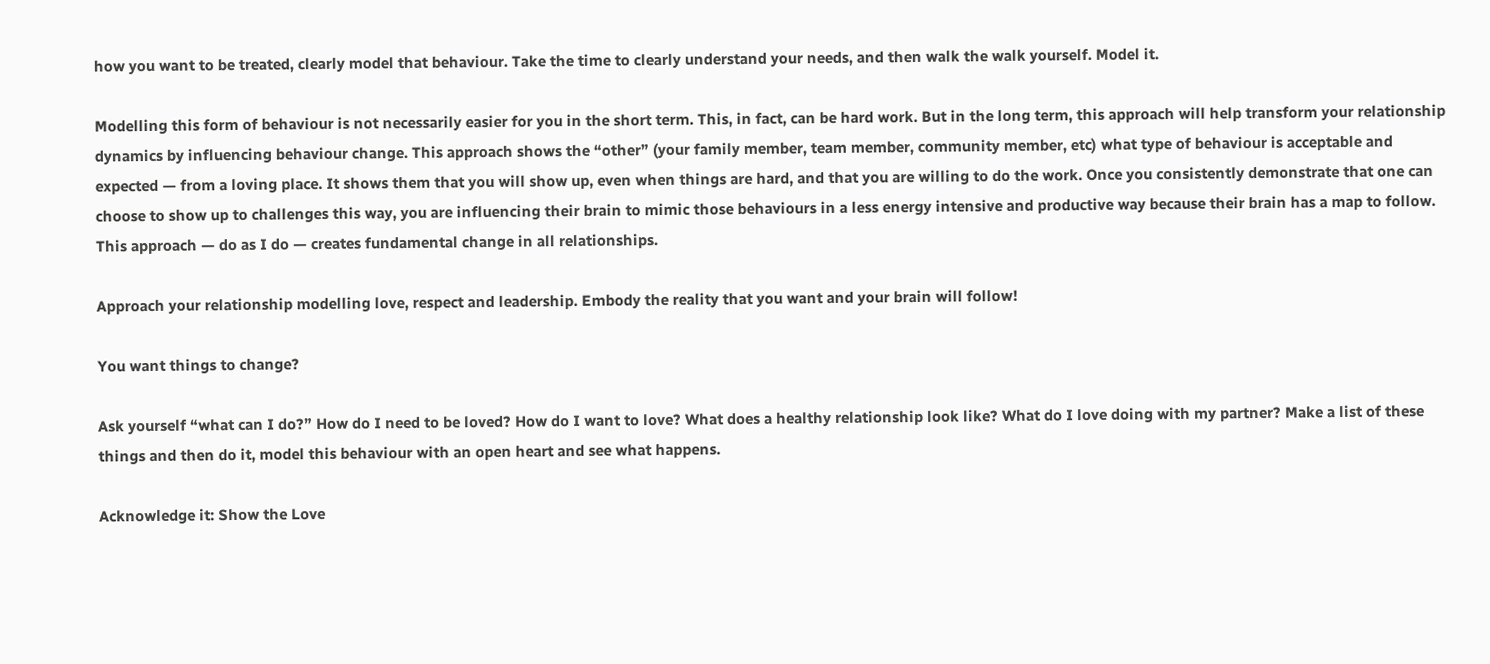how you want to be treated, clearly model that behaviour. Take the time to clearly understand your needs, and then walk the walk yourself. Model it.

Modelling this form of behaviour is not necessarily easier for you in the short term. This, in fact, can be hard work. But in the long term, this approach will help transform your relationship dynamics by influencing behaviour change. This approach shows the “other” (your family member, team member, community member, etc) what type of behaviour is acceptable and expected — from a loving place. It shows them that you will show up, even when things are hard, and that you are willing to do the work. Once you consistently demonstrate that one can choose to show up to challenges this way, you are influencing their brain to mimic those behaviours in a less energy intensive and productive way because their brain has a map to follow. This approach — do as I do — creates fundamental change in all relationships.

Approach your relationship modelling love, respect and leadership. Embody the reality that you want and your brain will follow!

You want things to change?

Ask yourself “what can I do?” How do I need to be loved? How do I want to love? What does a healthy relationship look like? What do I love doing with my partner? Make a list of these things and then do it, model this behaviour with an open heart and see what happens.

Acknowledge it: Show the Love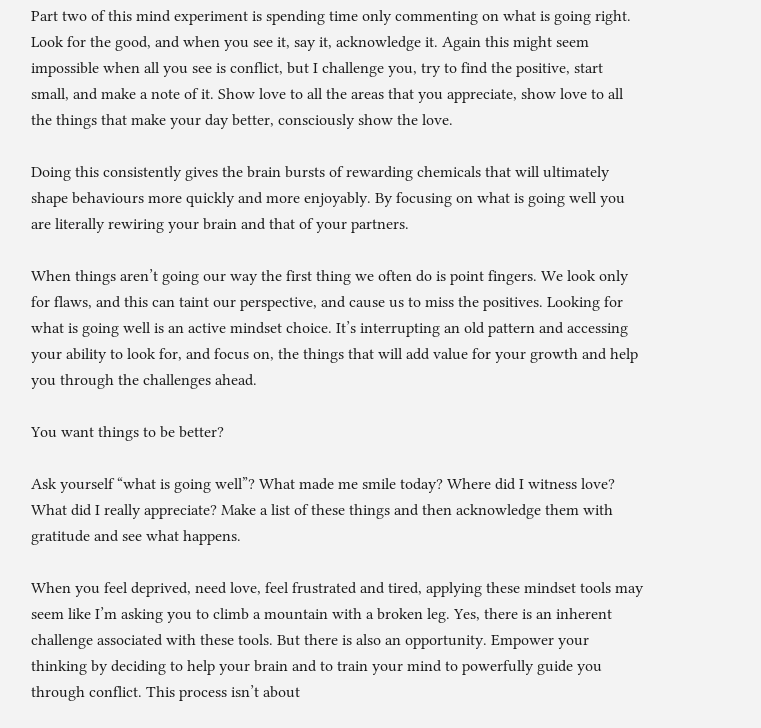Part two of this mind experiment is spending time only commenting on what is going right. Look for the good, and when you see it, say it, acknowledge it. Again this might seem impossible when all you see is conflict, but I challenge you, try to find the positive, start small, and make a note of it. Show love to all the areas that you appreciate, show love to all the things that make your day better, consciously show the love.

Doing this consistently gives the brain bursts of rewarding chemicals that will ultimately shape behaviours more quickly and more enjoyably. By focusing on what is going well you are literally rewiring your brain and that of your partners.

When things aren’t going our way the first thing we often do is point fingers. We look only for flaws, and this can taint our perspective, and cause us to miss the positives. Looking for what is going well is an active mindset choice. It’s interrupting an old pattern and accessing your ability to look for, and focus on, the things that will add value for your growth and help you through the challenges ahead.

You want things to be better?

Ask yourself “what is going well”? What made me smile today? Where did I witness love? What did I really appreciate? Make a list of these things and then acknowledge them with gratitude and see what happens.

When you feel deprived, need love, feel frustrated and tired, applying these mindset tools may seem like I’m asking you to climb a mountain with a broken leg. Yes, there is an inherent challenge associated with these tools. But there is also an opportunity. Empower your thinking by deciding to help your brain and to train your mind to powerfully guide you through conflict. This process isn’t about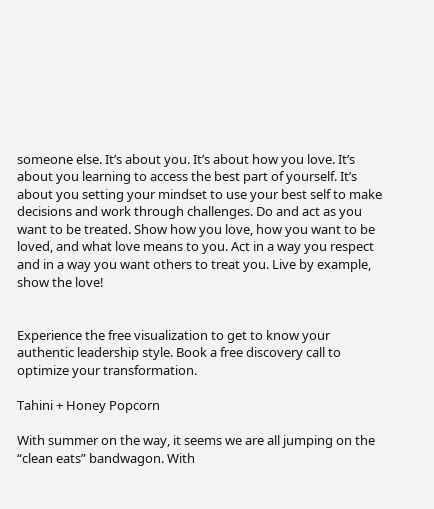someone else. It’s about you. It’s about how you love. It’s about you learning to access the best part of yourself. It’s about you setting your mindset to use your best self to make decisions and work through challenges. Do and act as you want to be treated. Show how you love, how you want to be loved, and what love means to you. Act in a way you respect and in a way you want others to treat you. Live by example, show the love!


Experience the free visualization to get to know your authentic leadership style. Book a free discovery call to optimize your transformation.

Tahini + Honey Popcorn

With summer on the way, it seems we are all jumping on the “clean eats” bandwagon. With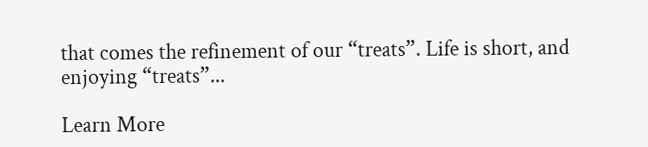that comes the refinement of our “treats”. Life is short, and enjoying “treats”...

Learn More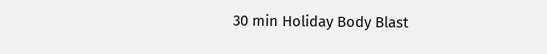30 min Holiday Body Blast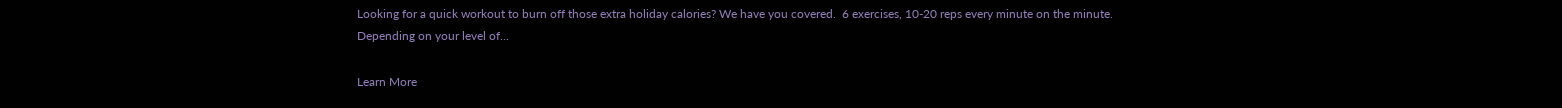Looking for a quick workout to burn off those extra holiday calories? We have you covered.  6 exercises, 10-20 reps every minute on the minute.  Depending on your level of...

Learn More